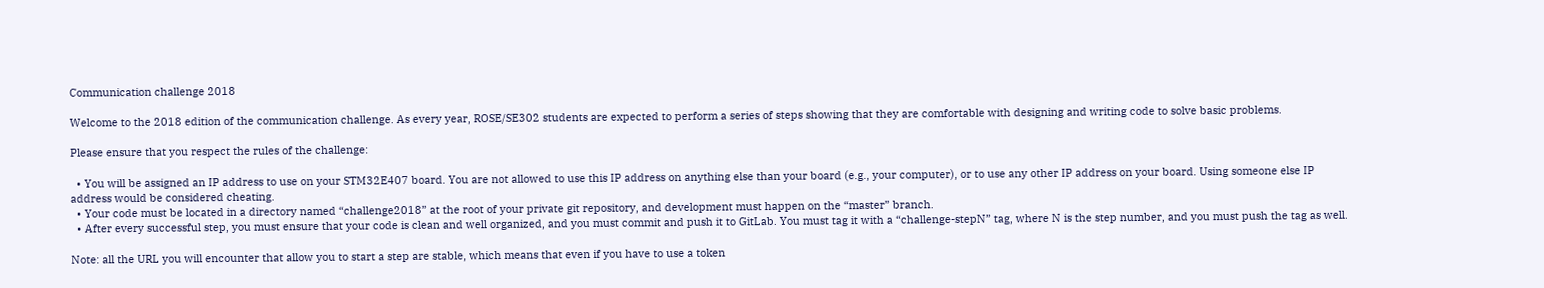Communication challenge 2018

Welcome to the 2018 edition of the communication challenge. As every year, ROSE/SE302 students are expected to perform a series of steps showing that they are comfortable with designing and writing code to solve basic problems.

Please ensure that you respect the rules of the challenge:

  • You will be assigned an IP address to use on your STM32E407 board. You are not allowed to use this IP address on anything else than your board (e.g., your computer), or to use any other IP address on your board. Using someone else IP address would be considered cheating.
  • Your code must be located in a directory named “challenge2018” at the root of your private git repository, and development must happen on the “master” branch.
  • After every successful step, you must ensure that your code is clean and well organized, and you must commit and push it to GitLab. You must tag it with a “challenge-stepN” tag, where N is the step number, and you must push the tag as well.

Note: all the URL you will encounter that allow you to start a step are stable, which means that even if you have to use a token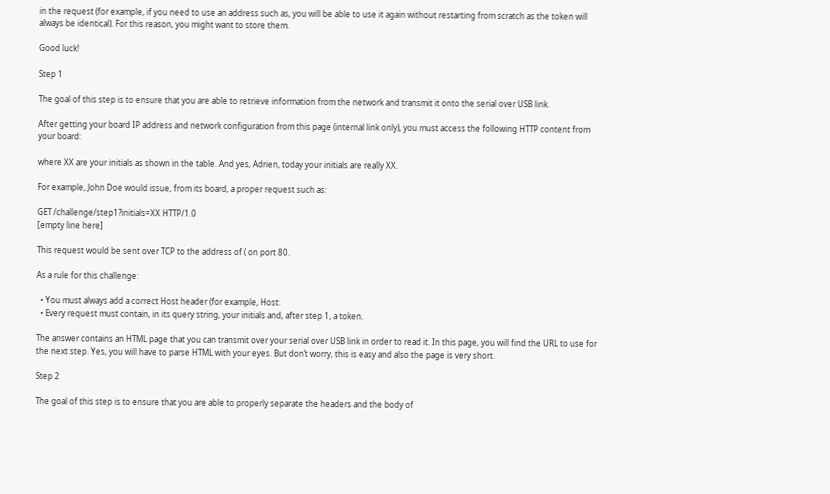in the request (for example, if you need to use an address such as, you will be able to use it again without restarting from scratch as the token will always be identical). For this reason, you might want to store them.

Good luck!

Step 1

The goal of this step is to ensure that you are able to retrieve information from the network and transmit it onto the serial over USB link.

After getting your board IP address and network configuration from this page (internal link only), you must access the following HTTP content from your board:

where XX are your initials as shown in the table. And yes, Adrien, today your initials are really XX.

For example, John Doe would issue, from its board, a proper request such as:

GET /challenge/step1?initials=XX HTTP/1.0
[empty line here]

This request would be sent over TCP to the address of ( on port 80.

As a rule for this challenge:

  • You must always add a correct Host header (for example, Host:
  • Every request must contain, in its query string, your initials and, after step 1, a token.

The answer contains an HTML page that you can transmit over your serial over USB link in order to read it. In this page, you will find the URL to use for the next step. Yes, you will have to parse HTML with your eyes. But don’t worry, this is easy and also the page is very short.

Step 2

The goal of this step is to ensure that you are able to properly separate the headers and the body of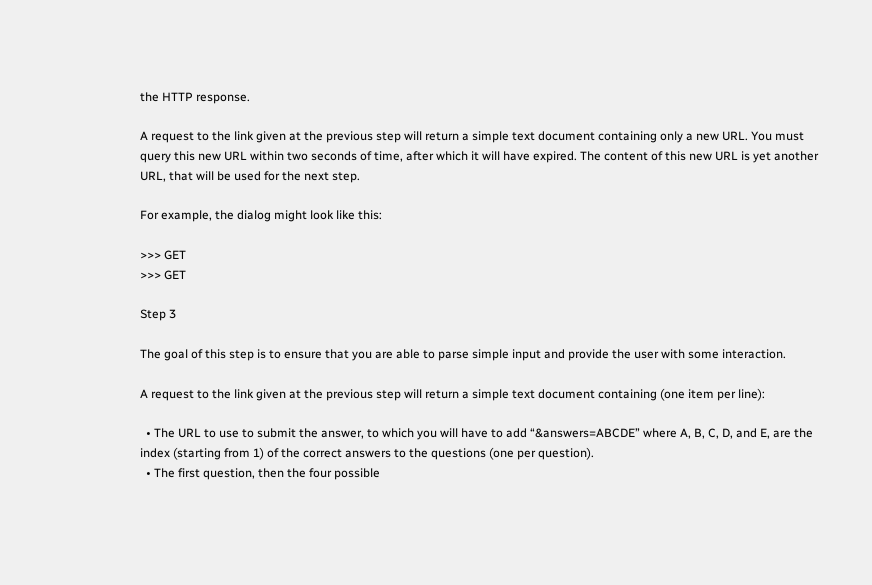the HTTP response.

A request to the link given at the previous step will return a simple text document containing only a new URL. You must query this new URL within two seconds of time, after which it will have expired. The content of this new URL is yet another URL, that will be used for the next step.

For example, the dialog might look like this:

>>> GET
>>> GET

Step 3

The goal of this step is to ensure that you are able to parse simple input and provide the user with some interaction.

A request to the link given at the previous step will return a simple text document containing (one item per line):

  • The URL to use to submit the answer, to which you will have to add “&answers=ABCDE” where A, B, C, D, and E, are the index (starting from 1) of the correct answers to the questions (one per question).
  • The first question, then the four possible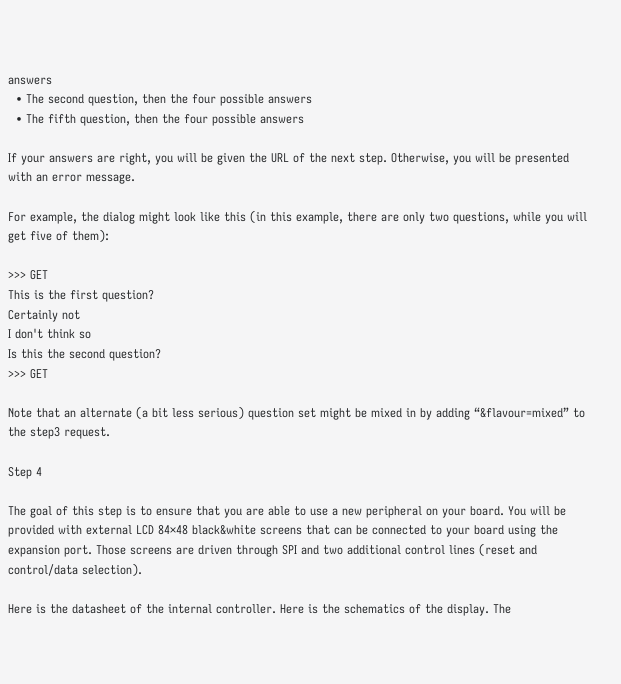answers
  • The second question, then the four possible answers
  • The fifth question, then the four possible answers

If your answers are right, you will be given the URL of the next step. Otherwise, you will be presented with an error message.

For example, the dialog might look like this (in this example, there are only two questions, while you will get five of them):

>>> GET
This is the first question?
Certainly not
I don't think so
Is this the second question?
>>> GET

Note that an alternate (a bit less serious) question set might be mixed in by adding “&flavour=mixed” to the step3 request.

Step 4

The goal of this step is to ensure that you are able to use a new peripheral on your board. You will be provided with external LCD 84×48 black&white screens that can be connected to your board using the expansion port. Those screens are driven through SPI and two additional control lines (reset and control/data selection).

Here is the datasheet of the internal controller. Here is the schematics of the display. The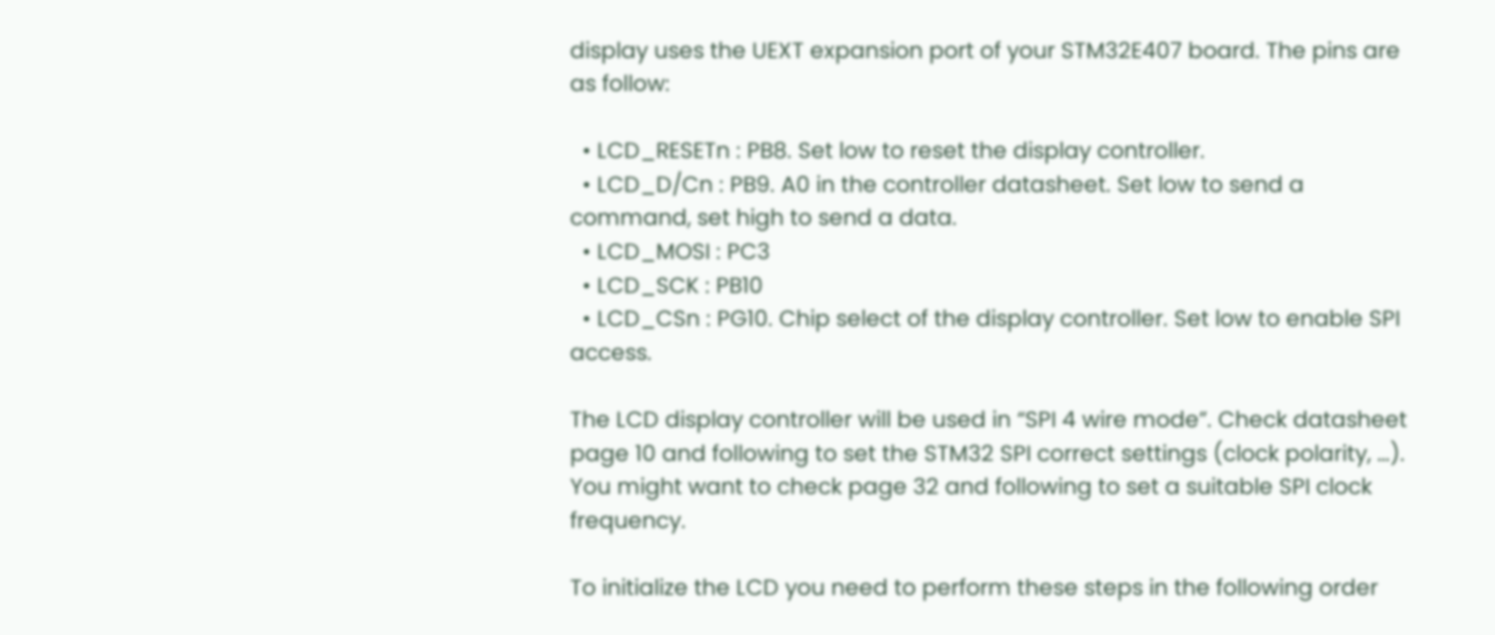display uses the UEXT expansion port of your STM32E407 board. The pins are as follow:

  • LCD_RESETn : PB8. Set low to reset the display controller.
  • LCD_D/Cn : PB9. A0 in the controller datasheet. Set low to send a command, set high to send a data.
  • LCD_MOSI : PC3
  • LCD_SCK : PB10
  • LCD_CSn : PG10. Chip select of the display controller. Set low to enable SPI access.

The LCD display controller will be used in “SPI 4 wire mode”. Check datasheet page 10 and following to set the STM32 SPI correct settings (clock polarity, …). You might want to check page 32 and following to set a suitable SPI clock frequency.

To initialize the LCD you need to perform these steps in the following order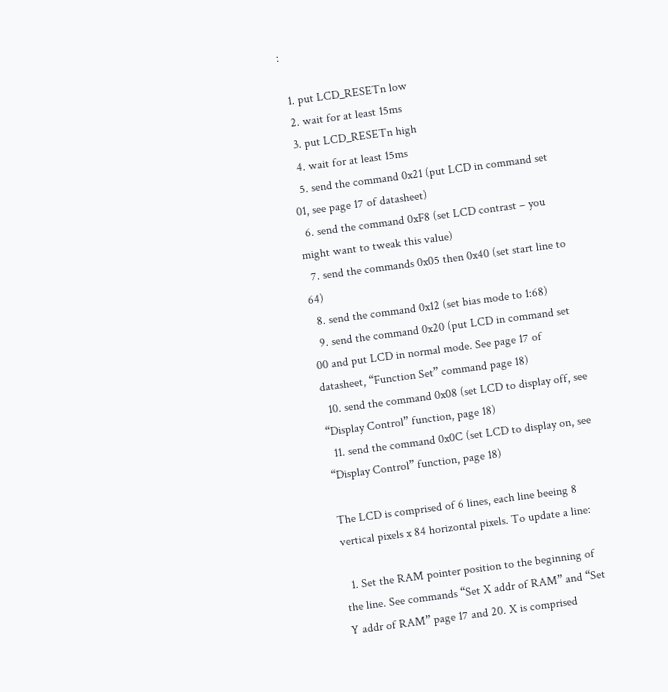:

  1. put LCD_RESETn low
  2. wait for at least 15ms
  3. put LCD_RESETn high
  4. wait for at least 15ms
  5. send the command 0x21 (put LCD in command set 01, see page 17 of datasheet)
  6. send the command 0xF8 (set LCD contrast – you might want to tweak this value)
  7. send the commands 0x05 then 0x40 (set start line to 64)
  8. send the command 0x12 (set bias mode to 1:68)
  9. send the command 0x20 (put LCD in command set 00 and put LCD in normal mode. See page 17 of datasheet, “Function Set” command page 18)
  10. send the command 0x08 (set LCD to display off, see “Display Control” function, page 18)
  11. send the command 0x0C (set LCD to display on, see “Display Control” function, page 18)

The LCD is comprised of 6 lines, each line beeing 8 vertical pixels x 84 horizontal pixels. To update a line:

  1. Set the RAM pointer position to the beginning of the line. See commands “Set X addr of RAM” and “Set Y addr of RAM” page 17 and 20. X is comprised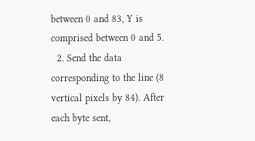between 0 and 83, Y is comprised between 0 and 5.
  2. Send the data corresponding to the line (8 vertical pixels by 84). After each byte sent,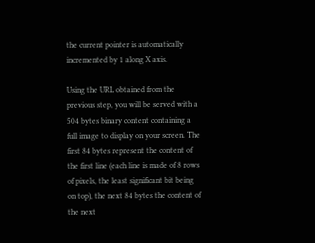the current pointer is automatically incremented by 1 along X axis.

Using the URL obtained from the previous step, you will be served with a 504 bytes binary content containing a full image to display on your screen. The first 84 bytes represent the content of the first line (each line is made of 8 rows of pixels, the least significant bit being on top), the next 84 bytes the content of the next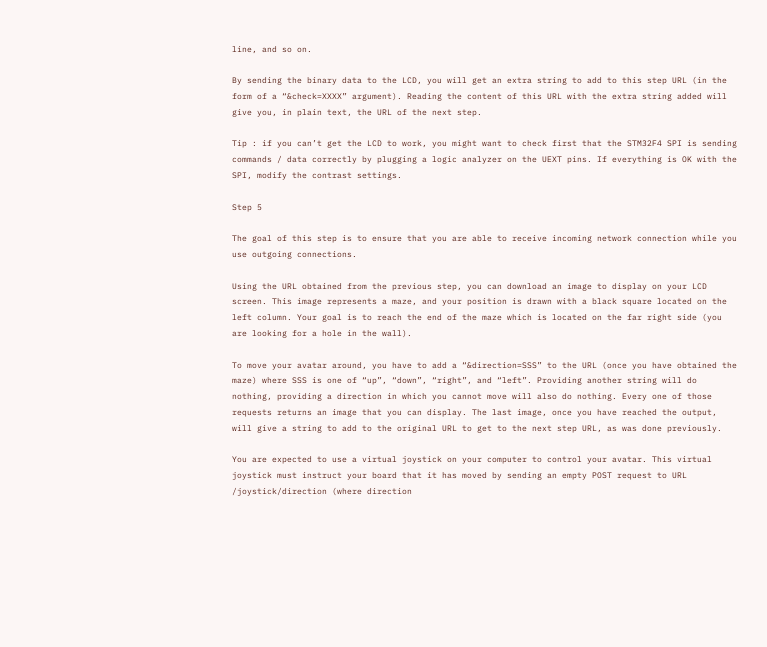line, and so on.

By sending the binary data to the LCD, you will get an extra string to add to this step URL (in the form of a “&check=XXXX” argument). Reading the content of this URL with the extra string added will give you, in plain text, the URL of the next step.

Tip : if you can’t get the LCD to work, you might want to check first that the STM32F4 SPI is sending commands / data correctly by plugging a logic analyzer on the UEXT pins. If everything is OK with the SPI, modify the contrast settings.

Step 5

The goal of this step is to ensure that you are able to receive incoming network connection while you use outgoing connections.

Using the URL obtained from the previous step, you can download an image to display on your LCD screen. This image represents a maze, and your position is drawn with a black square located on the left column. Your goal is to reach the end of the maze which is located on the far right side (you are looking for a hole in the wall).

To move your avatar around, you have to add a “&direction=SSS” to the URL (once you have obtained the maze) where SSS is one of “up”, “down”, “right”, and “left”. Providing another string will do nothing, providing a direction in which you cannot move will also do nothing. Every one of those requests returns an image that you can display. The last image, once you have reached the output, will give a string to add to the original URL to get to the next step URL, as was done previously.

You are expected to use a virtual joystick on your computer to control your avatar. This virtual joystick must instruct your board that it has moved by sending an empty POST request to URL /joystick/direction (where direction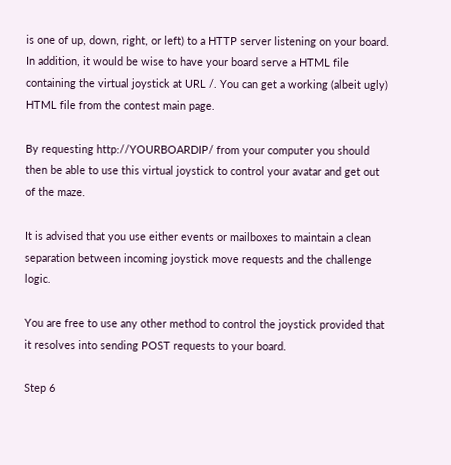is one of up, down, right, or left) to a HTTP server listening on your board. In addition, it would be wise to have your board serve a HTML file containing the virtual joystick at URL /. You can get a working (albeit ugly) HTML file from the contest main page.

By requesting http://YOURBOARDIP/ from your computer you should then be able to use this virtual joystick to control your avatar and get out of the maze.

It is advised that you use either events or mailboxes to maintain a clean separation between incoming joystick move requests and the challenge logic.

You are free to use any other method to control the joystick provided that it resolves into sending POST requests to your board.

Step 6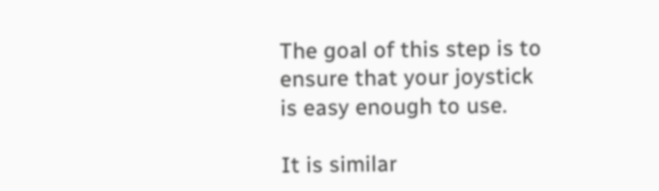The goal of this step is to ensure that your joystick is easy enough to use.

It is similar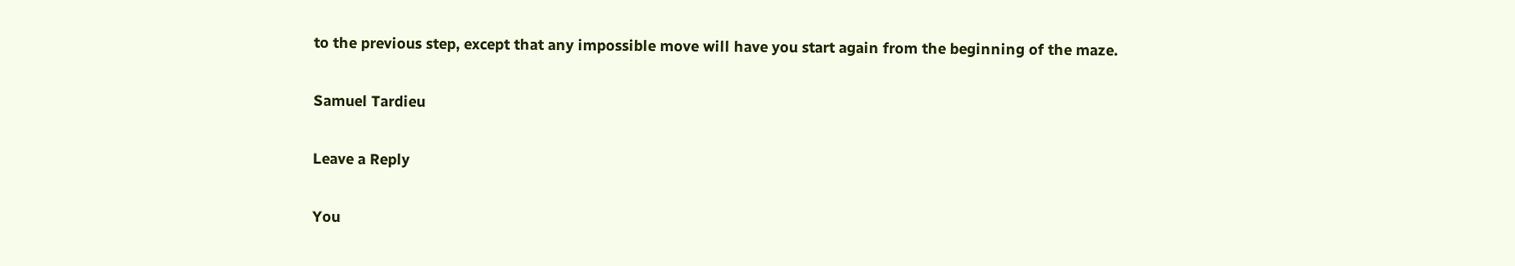to the previous step, except that any impossible move will have you start again from the beginning of the maze.

Samuel Tardieu

Leave a Reply

You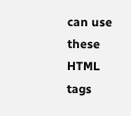can use these HTML tags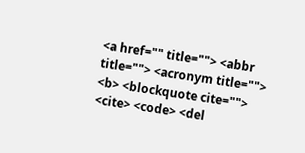<a href="" title=""> <abbr title=""> <acronym title=""> <b> <blockquote cite=""> <cite> <code> <del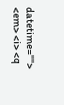datetime=""> <em> <i> <q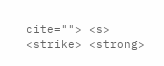cite=""> <s> <strike> <strong>